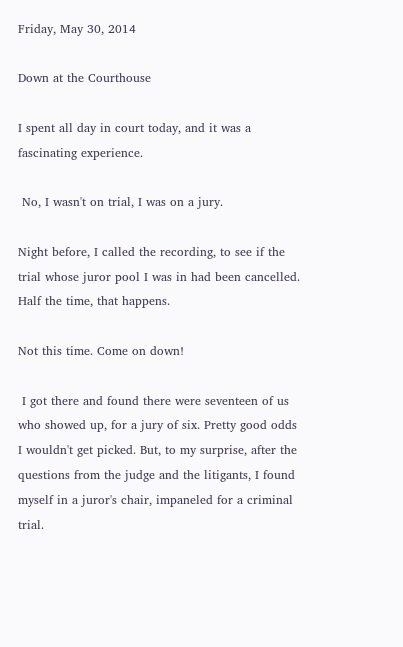Friday, May 30, 2014

Down at the Courthouse

I spent all day in court today, and it was a fascinating experience.

 No, I wasn't on trial, I was on a jury.

Night before, I called the recording, to see if the trial whose juror pool I was in had been cancelled. Half the time, that happens.

Not this time. Come on down!

 I got there and found there were seventeen of us who showed up, for a jury of six. Pretty good odds I wouldn't get picked. But, to my surprise, after the questions from the judge and the litigants, I found myself in a juror's chair, impaneled for a criminal trial.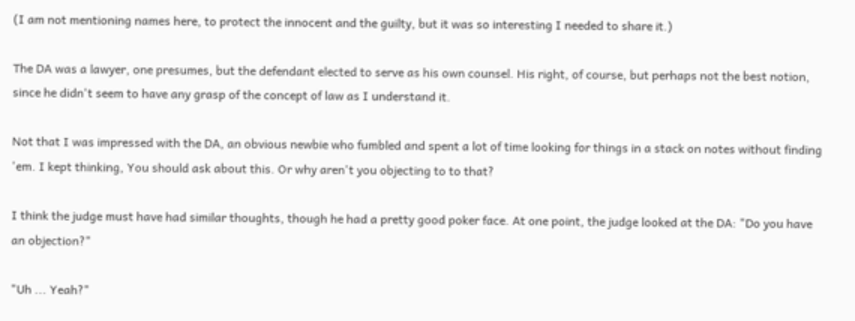(I am not mentioning names here, to protect the innocent and the guilty, but it was so interesting I needed to share it.)

The DA was a lawyer, one presumes, but the defendant elected to serve as his own counsel. His right, of course, but perhaps not the best notion, since he didn't seem to have any grasp of the concept of law as I understand it.

Not that I was impressed with the DA, an obvious newbie who fumbled and spent a lot of time looking for things in a stack on notes without finding 'em. I kept thinking, You should ask about this. Or why aren't you objecting to to that?

I think the judge must have had similar thoughts, though he had a pretty good poker face. At one point, the judge looked at the DA: "Do you have an objection?"

"Uh ... Yeah?"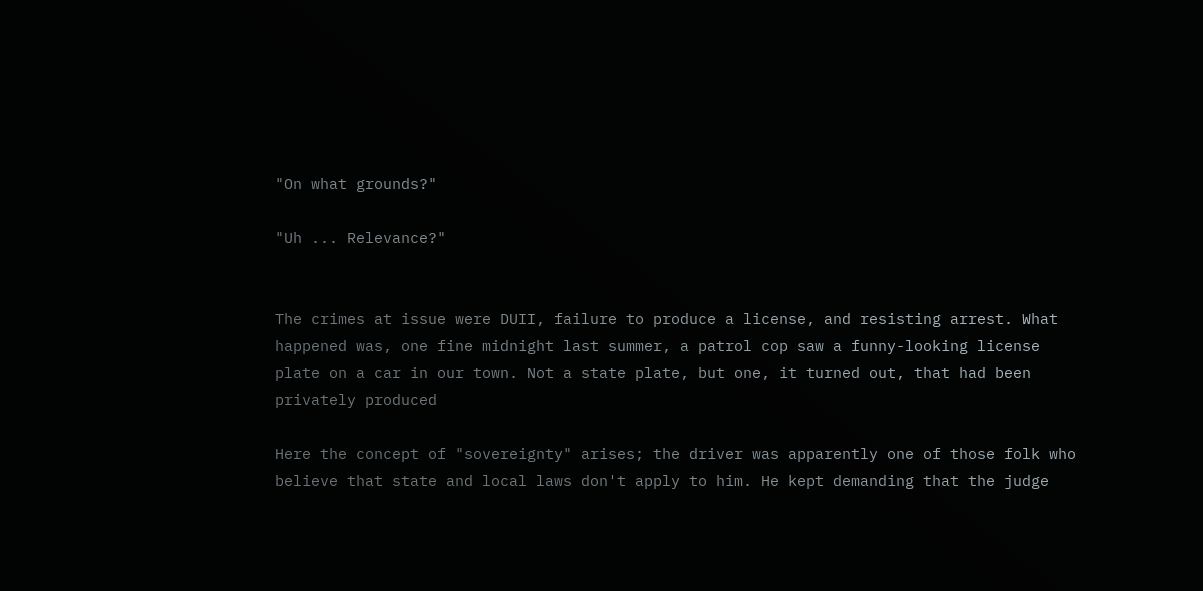"On what grounds?"

"Uh ... Relevance?"


The crimes at issue were DUII, failure to produce a license, and resisting arrest. What happened was, one fine midnight last summer, a patrol cop saw a funny-looking license plate on a car in our town. Not a state plate, but one, it turned out, that had been privately produced

Here the concept of "sovereignty" arises; the driver was apparently one of those folk who believe that state and local laws don't apply to him. He kept demanding that the judge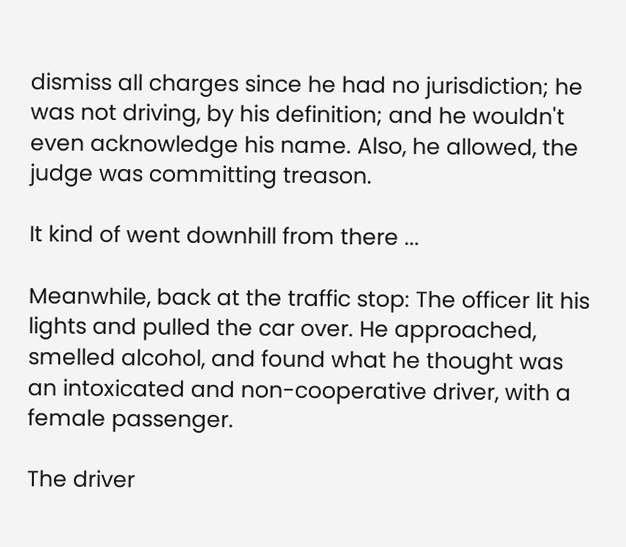dismiss all charges since he had no jurisdiction; he was not driving, by his definition; and he wouldn't even acknowledge his name. Also, he allowed, the judge was committing treason.

It kind of went downhill from there ...

Meanwhile, back at the traffic stop: The officer lit his lights and pulled the car over. He approached, smelled alcohol, and found what he thought was an intoxicated and non-cooperative driver, with a female passenger.

The driver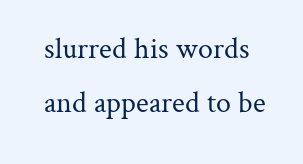slurred his words and appeared to be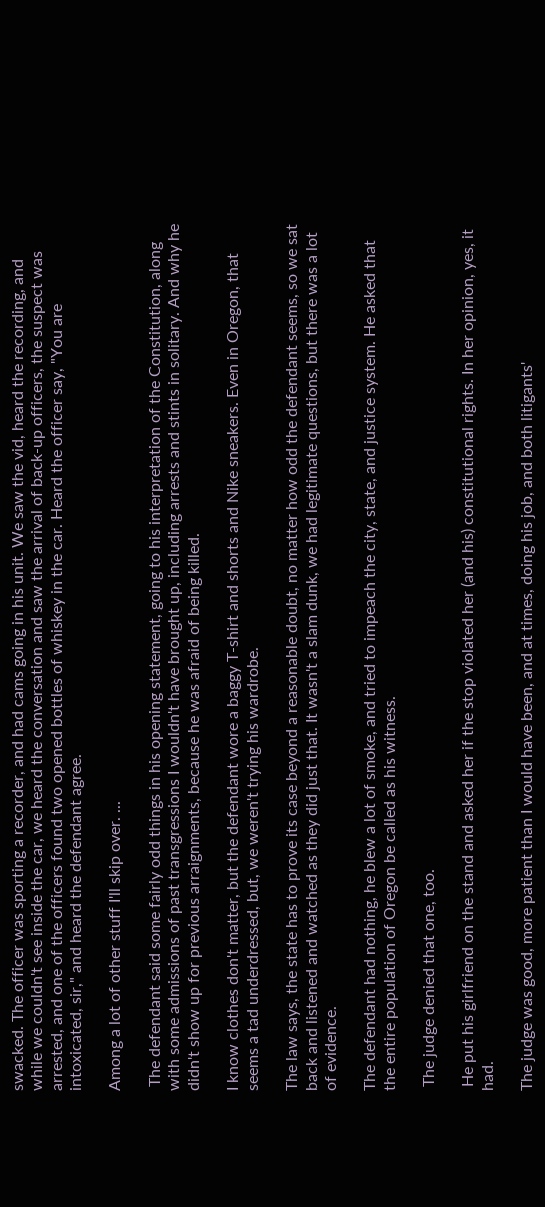swacked. The officer was sporting a recorder, and had cams going in his unit. We saw the vid, heard the recording, and while we couldn't see inside the car, we heard the conversation and saw the arrival of back-up officers, the suspect was arrested, and one of the officers found two opened bottles of whiskey in the car. Heard the officer say, "You are intoxicated, sir," and heard the defendant agree.

Among a lot of other stuff I'll skip over. ...

 The defendant said some fairly odd things in his opening statement, going to his interpretation of the Constitution, along with some admissions of past transgressions I wouldn't have brought up, including arrests and stints in solitary. And why he didn't show up for previous arraignments, because he was afraid of being killed.

I know clothes don't matter, but the defendant wore a baggy T-shirt and shorts and Nike sneakers. Even in Oregon, that seems a tad underdressed, but, we weren't trying his wardrobe.

The law says, the state has to prove its case beyond a reasonable doubt, no matter how odd the defendant seems, so we sat back and listened and watched as they did just that. It wasn't a slam dunk, we had legitimate questions, but there was a lot of evidence.

The defendant had nothing, he blew a lot of smoke, and tried to impeach the city, state, and justice system. He asked that the entire population of Oregon be called as his witness.

 The judge denied that one, too.

 He put his girlfriend on the stand and asked her if the stop violated her (and his) constitutional rights. In her opinion, yes, it had.

The judge was good, more patient than I would have been, and at times, doing his job, and both litigants'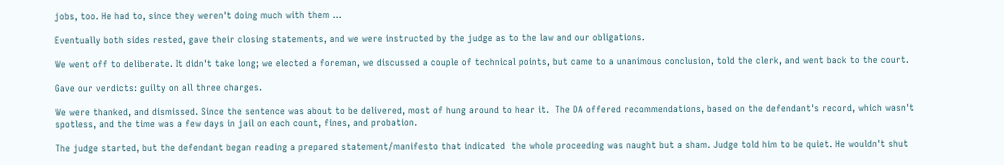jobs, too. He had to, since they weren't doing much with them ...

Eventually both sides rested, gave their closing statements, and we were instructed by the judge as to the law and our obligations.

We went off to deliberate. It didn't take long; we elected a foreman, we discussed a couple of technical points, but came to a unanimous conclusion, told the clerk, and went back to the court.

Gave our verdicts: guilty on all three charges.

We were thanked, and dismissed. Since the sentence was about to be delivered, most of hung around to hear it.  The DA offered recommendations, based on the defendant's record, which wasn't spotless, and the time was a few days in jail on each count, fines, and probation.

The judge started, but the defendant began reading a prepared statement/manifesto that indicated  the whole proceeding was naught but a sham. Judge told him to be quiet. He wouldn't shut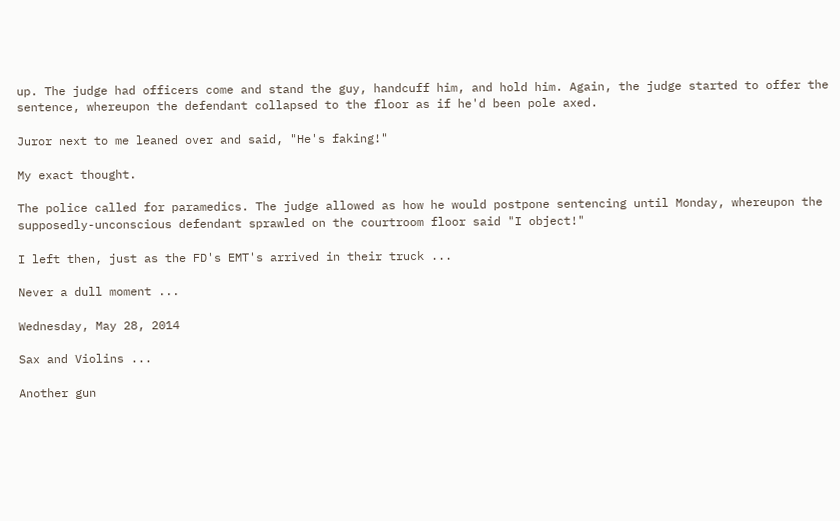up. The judge had officers come and stand the guy, handcuff him, and hold him. Again, the judge started to offer the sentence, whereupon the defendant collapsed to the floor as if he'd been pole axed.

Juror next to me leaned over and said, "He's faking!"

My exact thought.

The police called for paramedics. The judge allowed as how he would postpone sentencing until Monday, whereupon the supposedly-unconscious defendant sprawled on the courtroom floor said "I object!"

I left then, just as the FD's EMT's arrived in their truck ...

Never a dull moment ...

Wednesday, May 28, 2014

Sax and Violins ...

Another gun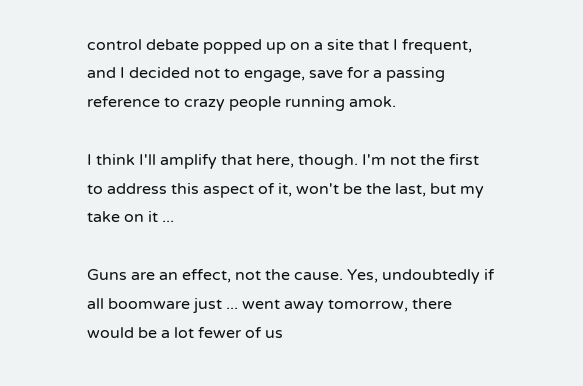control debate popped up on a site that I frequent, and I decided not to engage, save for a passing reference to crazy people running amok.

I think I'll amplify that here, though. I'm not the first to address this aspect of it, won't be the last, but my take on it ...

Guns are an effect, not the cause. Yes, undoubtedly if all boomware just ... went away tomorrow, there would be a lot fewer of us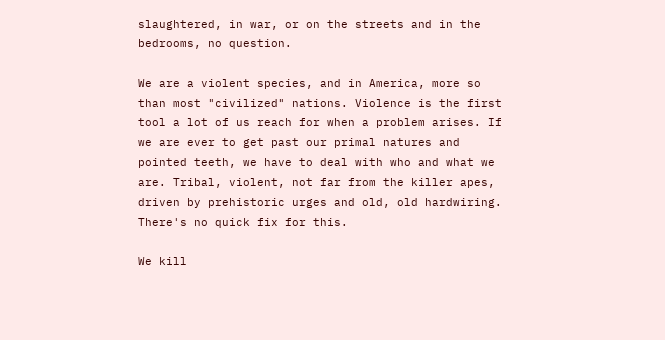slaughtered, in war, or on the streets and in the bedrooms, no question.

We are a violent species, and in America, more so than most "civilized" nations. Violence is the first tool a lot of us reach for when a problem arises. If we are ever to get past our primal natures and pointed teeth, we have to deal with who and what we are. Tribal, violent, not far from the killer apes, driven by prehistoric urges and old, old hardwiring. There's no quick fix for this.

We kill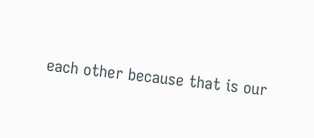each other because that is our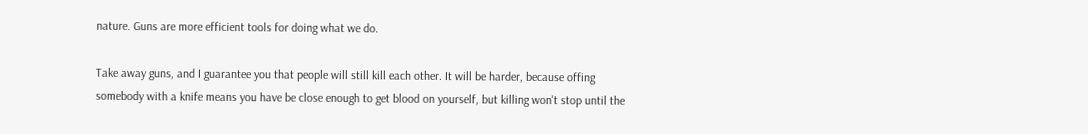nature. Guns are more efficient tools for doing what we do.

Take away guns, and I guarantee you that people will still kill each other. It will be harder, because offing somebody with a knife means you have be close enough to get blood on yourself, but killing won't stop until the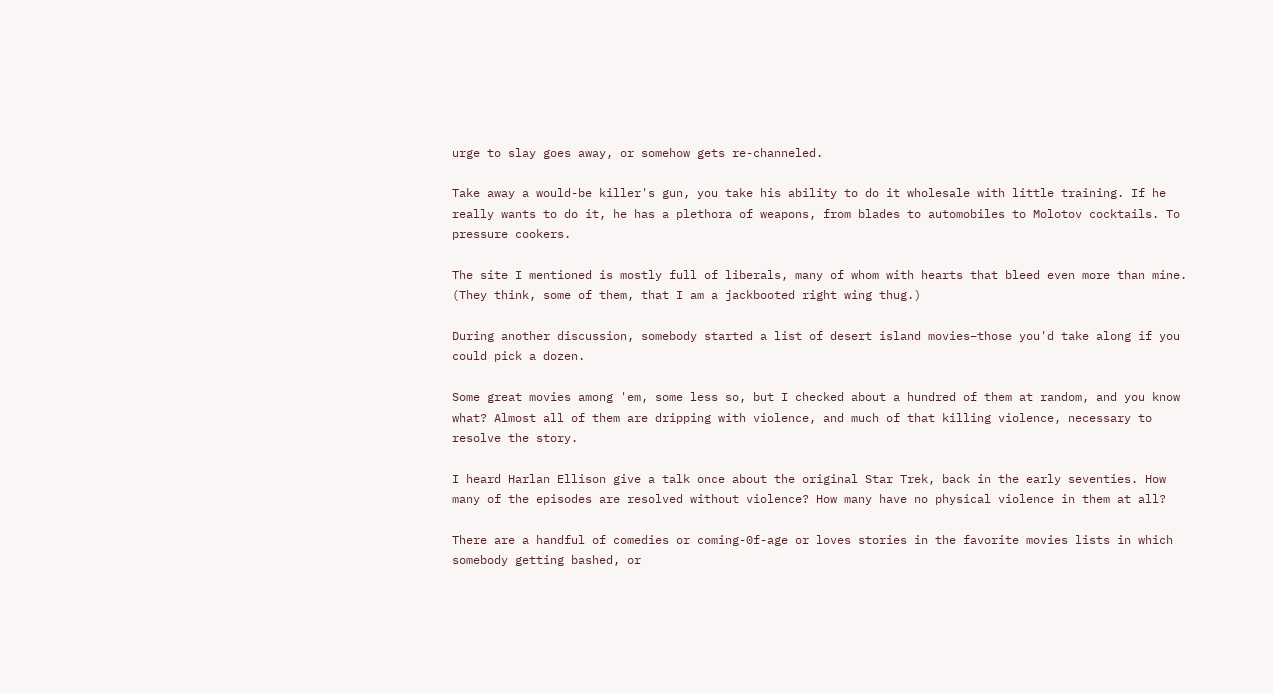urge to slay goes away, or somehow gets re-channeled.

Take away a would-be killer's gun, you take his ability to do it wholesale with little training. If he really wants to do it, he has a plethora of weapons, from blades to automobiles to Molotov cocktails. To pressure cookers.

The site I mentioned is mostly full of liberals, many of whom with hearts that bleed even more than mine. (They think, some of them, that I am a jackbooted right wing thug.)

During another discussion, somebody started a list of desert island movies–those you'd take along if you could pick a dozen.

Some great movies among 'em, some less so, but I checked about a hundred of them at random, and you know what? Almost all of them are dripping with violence, and much of that killing violence, necessary to resolve the story.

I heard Harlan Ellison give a talk once about the original Star Trek, back in the early seventies. How many of the episodes are resolved without violence? How many have no physical violence in them at all?

There are a handful of comedies or coming-0f-age or loves stories in the favorite movies lists in which somebody getting bashed, or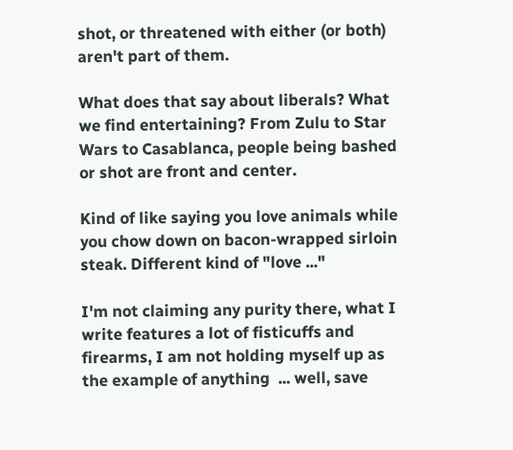shot, or threatened with either (or both) aren't part of them.

What does that say about liberals? What we find entertaining? From Zulu to Star Wars to Casablanca, people being bashed or shot are front and center.

Kind of like saying you love animals while you chow down on bacon-wrapped sirloin steak. Different kind of "love ..."

I'm not claiming any purity there, what I write features a lot of fisticuffs and firearms, I am not holding myself up as the example of anything  ... well, save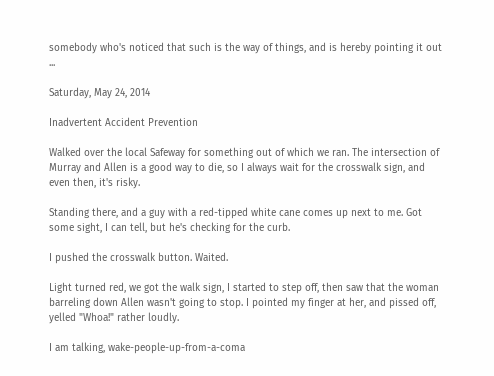somebody who's noticed that such is the way of things, and is hereby pointing it out ...

Saturday, May 24, 2014

Inadvertent Accident Prevention

Walked over the local Safeway for something out of which we ran. The intersection of Murray and Allen is a good way to die, so I always wait for the crosswalk sign, and even then, it's risky.

Standing there, and a guy with a red-tipped white cane comes up next to me. Got some sight, I can tell, but he's checking for the curb.

I pushed the crosswalk button. Waited.

Light turned red, we got the walk sign, I started to step off, then saw that the woman barreling down Allen wasn't going to stop. I pointed my finger at her, and pissed off, yelled "Whoa!" rather loudly.

I am talking, wake-people-up-from-a-coma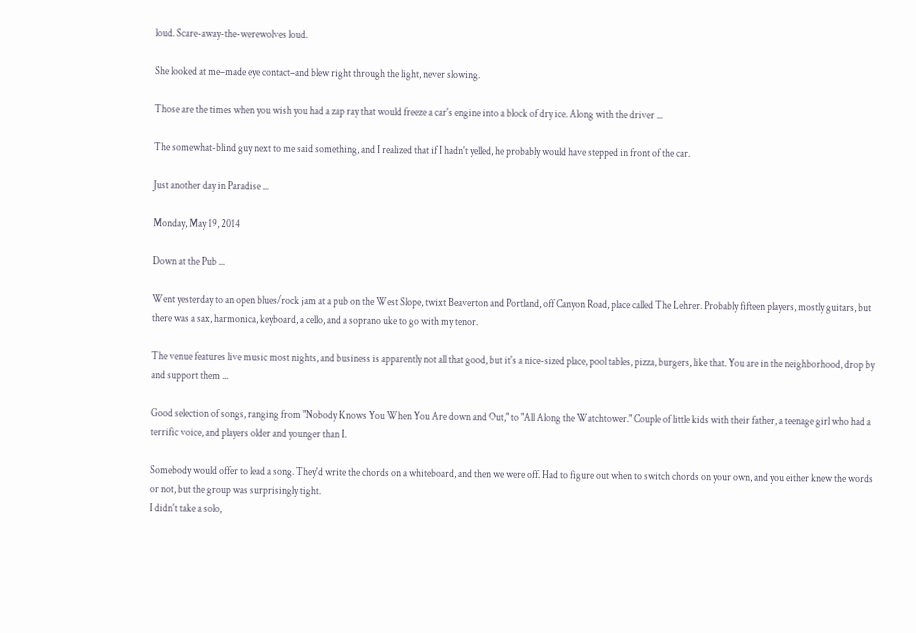loud. Scare-away-the-werewolves loud.

She looked at me–made eye contact–and blew right through the light, never slowing.

Those are the times when you wish you had a zap ray that would freeze a car's engine into a block of dry ice. Along with the driver ...

The somewhat-blind guy next to me said something, and I realized that if I hadn't yelled, he probably would have stepped in front of the car.

Just another day in Paradise ...

Monday, May 19, 2014

Down at the Pub ...

Went yesterday to an open blues/rock jam at a pub on the West Slope, twixt Beaverton and Portland, off Canyon Road, place called The Lehrer. Probably fifteen players, mostly guitars, but there was a sax, harmonica, keyboard, a cello, and a soprano uke to go with my tenor.

The venue features live music most nights, and business is apparently not all that good, but it's a nice-sized place, pool tables, pizza, burgers, like that. You are in the neighborhood, drop by and support them ...

Good selection of songs, ranging from "Nobody Knows You When You Are down and Out," to "All Along the Watchtower." Couple of little kids with their father, a teenage girl who had a terrific voice, and players older and younger than I.

Somebody would offer to lead a song. They'd write the chords on a whiteboard, and then we were off. Had to figure out when to switch chords on your own, and you either knew the words or not, but the group was surprisingly tight.
I didn't take a solo,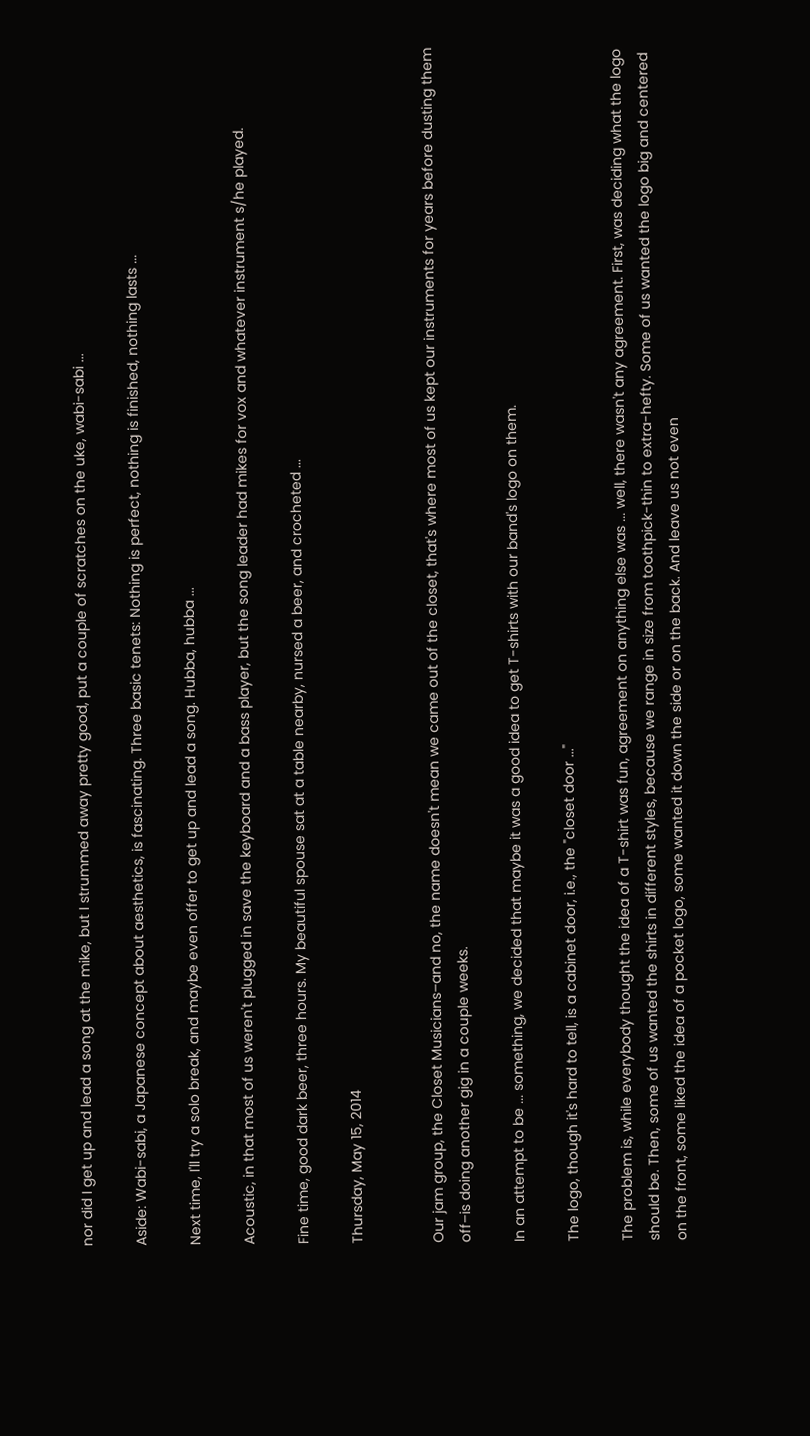nor did I get up and lead a song at the mike, but I strummed away pretty good, put a couple of scratches on the uke, wabi-sabi ...

Aside: Wabi-sabi, a Japanese concept about aesthetics, is fascinating. Three basic tenets: Nothing is perfect, nothing is finished, nothing lasts ...

Next time, I'll try a solo break, and maybe even offer to get up and lead a song. Hubba, hubba ...

Acoustic, in that most of us weren't plugged in save the keyboard and a bass player, but the song leader had mikes for vox and whatever instrument s/he played.

Fine time, good dark beer, three hours. My beautiful spouse sat at a table nearby, nursed a beer, and crocheted ...

Thursday, May 15, 2014


Our jam group, the Closet Musicians–and no, the name doesn't mean we came out of the closet, that's where most of us kept our instruments for years before dusting them off–is doing another gig in a couple weeks.

In an attempt to be ... something, we decided that maybe it was a good idea to get T-shirts with our band's logo on them.

The logo, though it's hard to tell, is a cabinet door, i.e., the "closet door ..."

The problem is, while everybody thought the idea of a T-shirt was fun, agreement on anything else was ... well, there wasn't any agreement. First, was deciding what the logo should be. Then, some of us wanted the shirts in different styles, because we range in size from toothpick-thin to extra-hefty. Some of us wanted the logo big and centered on the front, some liked the idea of a pocket logo, some wanted it down the side or on the back. And leave us not even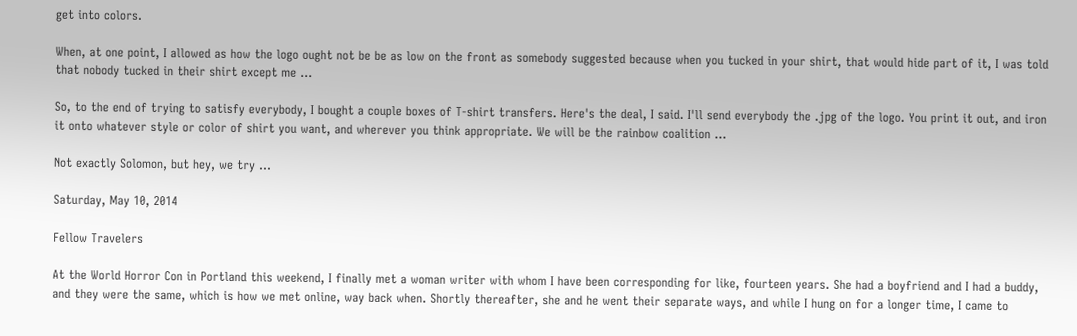get into colors.

When, at one point, I allowed as how the logo ought not be be as low on the front as somebody suggested because when you tucked in your shirt, that would hide part of it, I was told that nobody tucked in their shirt except me ...

So, to the end of trying to satisfy everybody, I bought a couple boxes of T-shirt transfers. Here's the deal, I said. I'll send everybody the .jpg of the logo. You print it out, and iron it onto whatever style or color of shirt you want, and wherever you think appropriate. We will be the rainbow coalition ...

Not exactly Solomon, but hey, we try ...

Saturday, May 10, 2014

Fellow Travelers

At the World Horror Con in Portland this weekend, I finally met a woman writer with whom I have been corresponding for like, fourteen years. She had a boyfriend and I had a buddy, and they were the same, which is how we met online, way back when. Shortly thereafter, she and he went their separate ways, and while I hung on for a longer time, I came to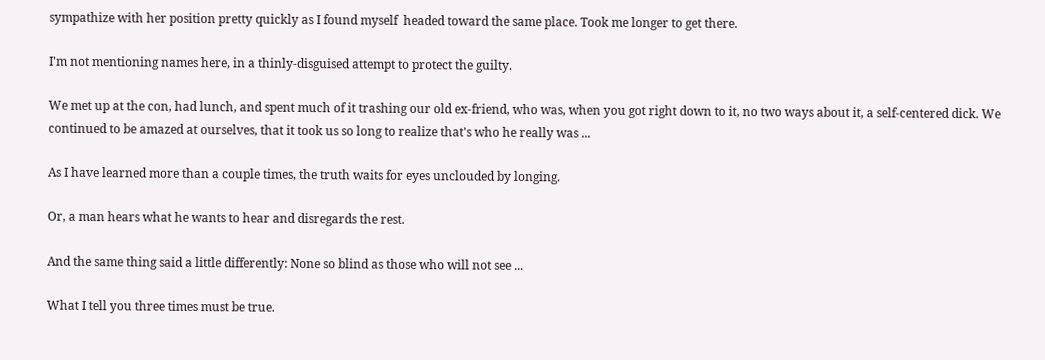sympathize with her position pretty quickly as I found myself  headed toward the same place. Took me longer to get there.

I'm not mentioning names here, in a thinly-disguised attempt to protect the guilty.

We met up at the con, had lunch, and spent much of it trashing our old ex-friend, who was, when you got right down to it, no two ways about it, a self-centered dick. We continued to be amazed at ourselves, that it took us so long to realize that's who he really was ...

As I have learned more than a couple times, the truth waits for eyes unclouded by longing.

Or, a man hears what he wants to hear and disregards the rest.

And the same thing said a little differently: None so blind as those who will not see ...

What I tell you three times must be true.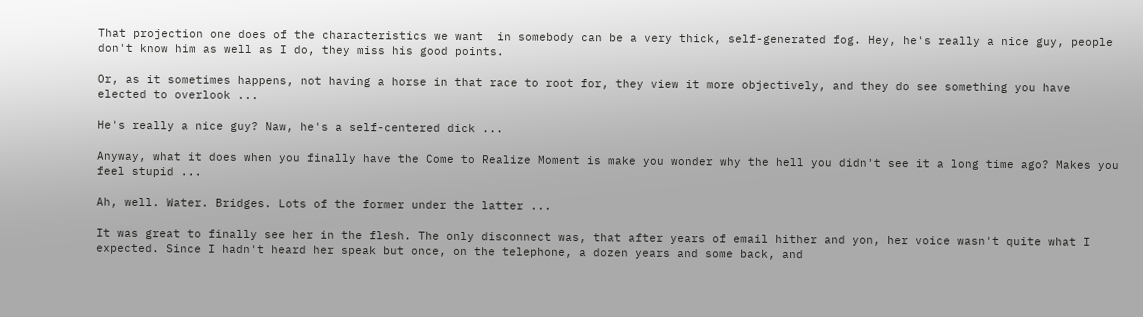That projection one does of the characteristics we want  in somebody can be a very thick, self-generated fog. Hey, he's really a nice guy, people don't know him as well as I do, they miss his good points.

Or, as it sometimes happens, not having a horse in that race to root for, they view it more objectively, and they do see something you have elected to overlook ...

He's really a nice guy? Naw, he's a self-centered dick ...

Anyway, what it does when you finally have the Come to Realize Moment is make you wonder why the hell you didn't see it a long time ago? Makes you feel stupid ...

Ah, well. Water. Bridges. Lots of the former under the latter ...

It was great to finally see her in the flesh. The only disconnect was, that after years of email hither and yon, her voice wasn't quite what I expected. Since I hadn't heard her speak but once, on the telephone, a dozen years and some back, and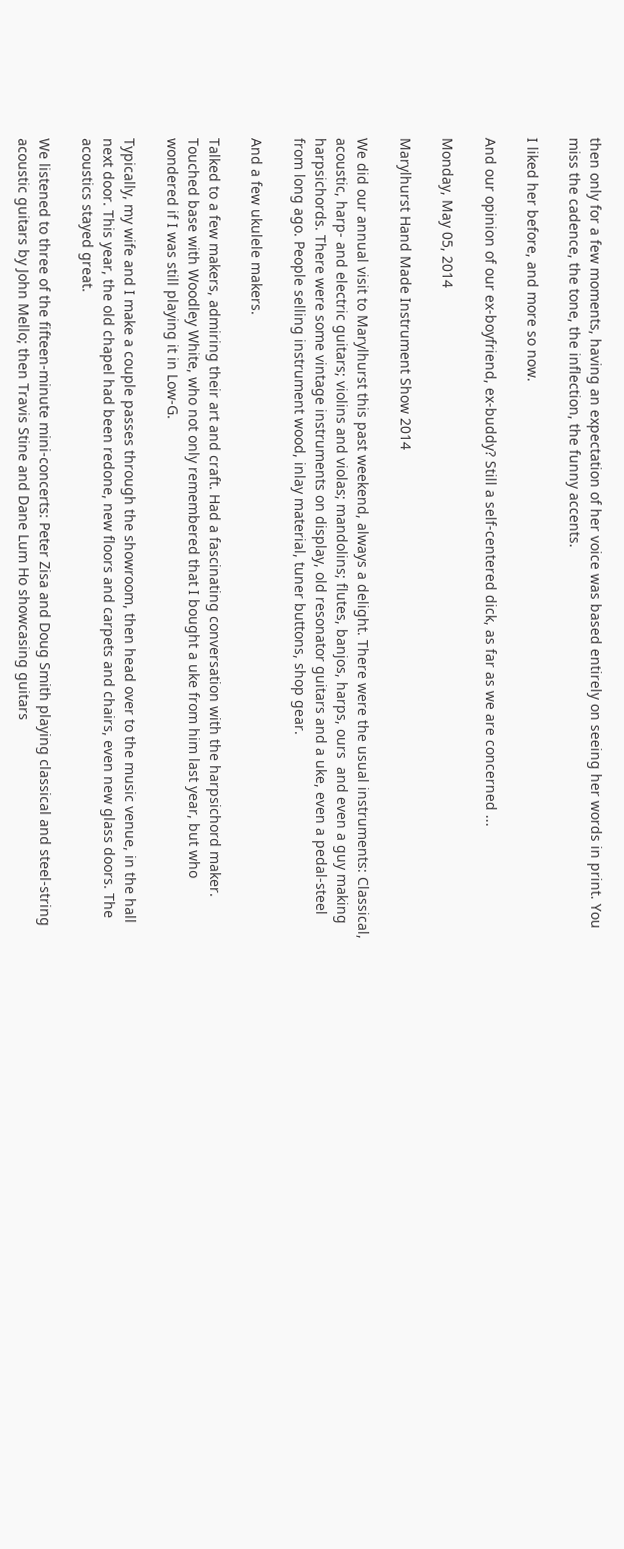then only for a few moments, having an expectation of her voice was based entirely on seeing her words in print. You miss the cadence, the tone, the inflection, the funny accents.

I liked her before, and more so now.

And our opinion of our ex-boyfriend, ex-buddy? Still a self-centered dick, as far as we are concerned ...

Monday, May 05, 2014

Marylhurst Hand Made Instrument Show 2014

We did our annual visit to Marylhurst this past weekend, always a delight. There were the usual instruments: Classical, acoustic, harp- and electric guitars; violins and violas; mandolins; flutes, banjos, harps, ours  and even a guy making harpsichords. There were some vintage instruments on display, old resonator guitars and a uke, even a pedal-steel from long ago. People selling instrument wood, inlay material, tuner buttons, shop gear.

And a few ukulele makers.

Talked to a few makers, admiring their art and craft. Had a fascinating conversation with the harpsichord maker. Touched base with Woodley White, who not only remembered that I bought a uke from him last year, but who wondered if I was still playing it in Low-G.

Typically, my wife and I make a couple passes through the showroom, then head over to the music venue, in the hall next door. This year, the old chapel had been redone, new floors and carpets and chairs, even new glass doors. The acoustics stayed great.

We listened to three of the fifteen-minute mini-concerts: Peter Zisa and Doug Smith playing classical and steel-string acoustic guitars by John Mello; then Travis Stine and Dane Lum Ho showcasing guitars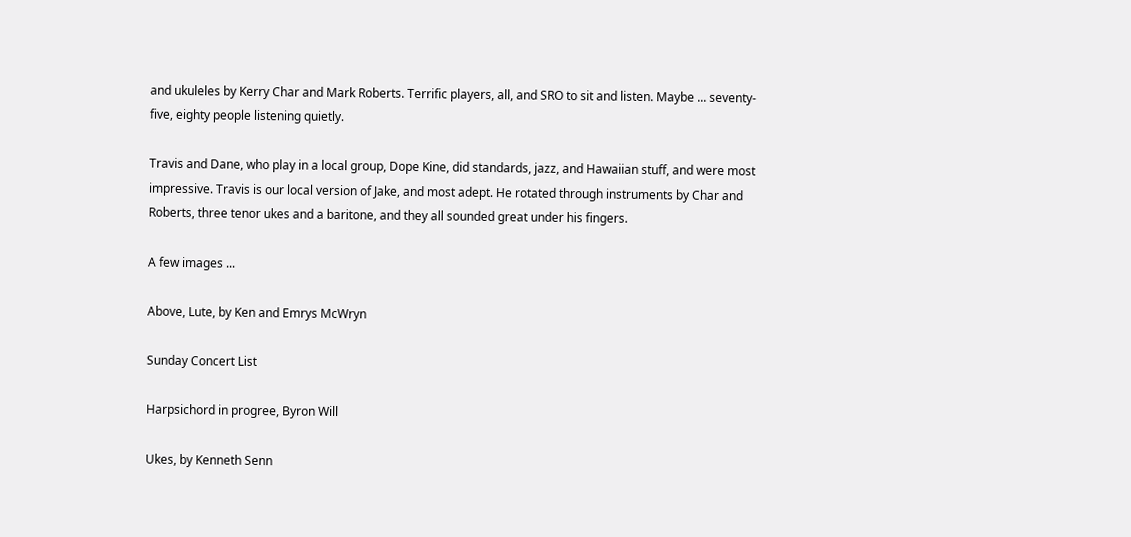and ukuleles by Kerry Char and Mark Roberts. Terrific players, all, and SRO to sit and listen. Maybe ... seventy-five, eighty people listening quietly.

Travis and Dane, who play in a local group, Dope Kine, did standards, jazz, and Hawaiian stuff, and were most impressive. Travis is our local version of Jake, and most adept. He rotated through instruments by Char and Roberts, three tenor ukes and a baritone, and they all sounded great under his fingers.

A few images ...

Above, Lute, by Ken and Emrys McWryn

Sunday Concert List

Harpsichord in progree, Byron Will

Ukes, by Kenneth Senn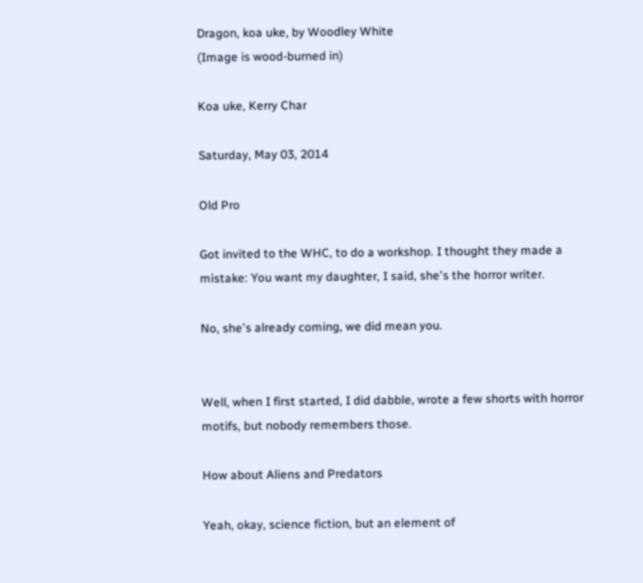Dragon, koa uke, by Woodley White
(Image is wood-burned in)

Koa uke, Kerry Char

Saturday, May 03, 2014

Old Pro

Got invited to the WHC, to do a workshop. I thought they made a mistake: You want my daughter, I said, she's the horror writer.

No, she's already coming, we did mean you.


Well, when I first started, I did dabble, wrote a few shorts with horror motifs, but nobody remembers those.

How about Aliens and Predators

Yeah, okay, science fiction, but an element of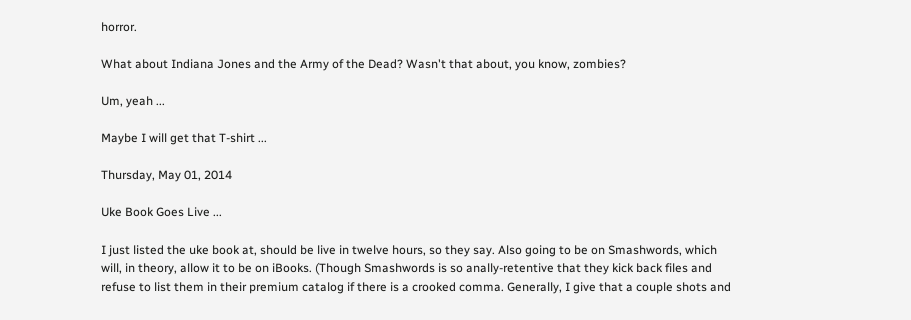horror.

What about Indiana Jones and the Army of the Dead? Wasn't that about, you know, zombies?

Um, yeah ...

Maybe I will get that T-shirt ...

Thursday, May 01, 2014

Uke Book Goes Live ...

I just listed the uke book at, should be live in twelve hours, so they say. Also going to be on Smashwords, which will, in theory, allow it to be on iBooks. (Though Smashwords is so anally-retentive that they kick back files and refuse to list them in their premium catalog if there is a crooked comma. Generally, I give that a couple shots and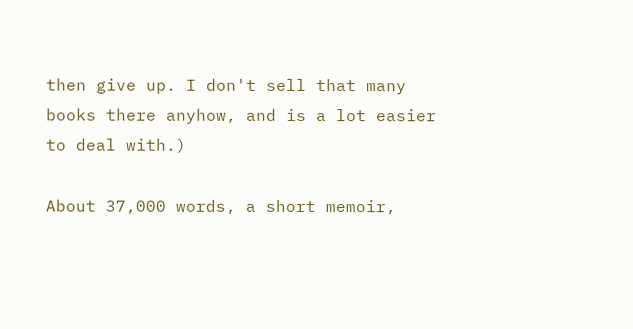then give up. I don't sell that many books there anyhow, and is a lot easier to deal with.)

About 37,000 words, a short memoir,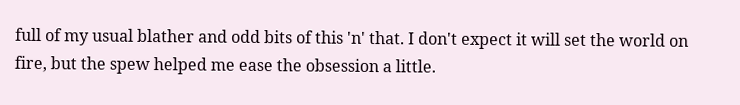full of my usual blather and odd bits of this 'n' that. I don't expect it will set the world on fire, but the spew helped me ease the obsession a little.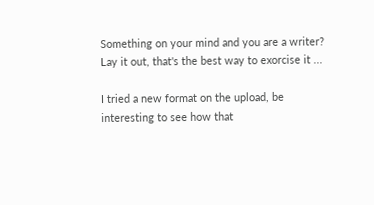Something on your mind and you are a writer? Lay it out, that's the best way to exorcise it ...

I tried a new format on the upload, be interesting to see how that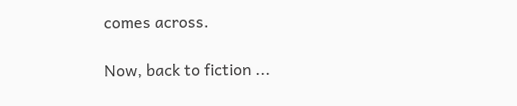comes across.

Now, back to fiction ...